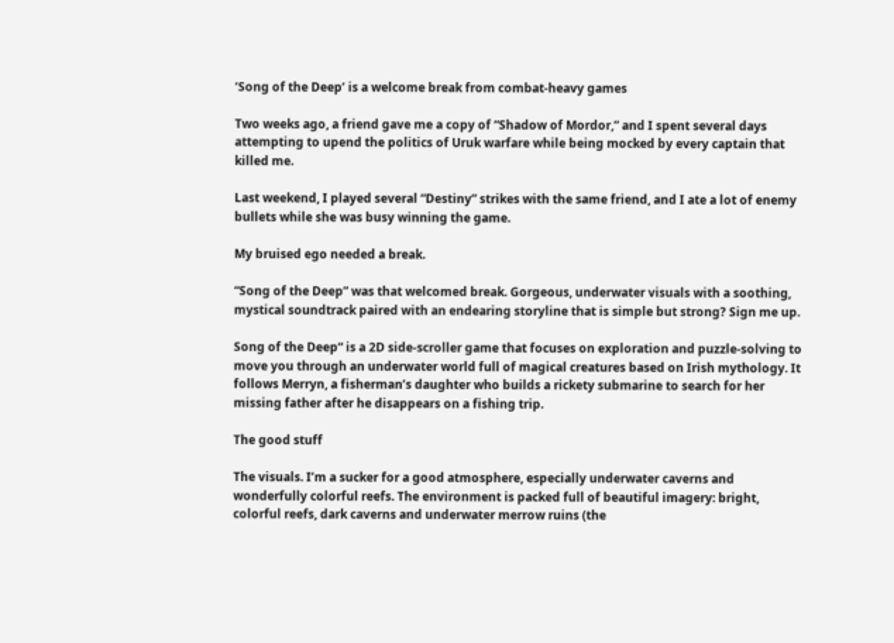‘Song of the Deep’ is a welcome break from combat-heavy games

Two weeks ago, a friend gave me a copy of “Shadow of Mordor,” and I spent several days attempting to upend the politics of Uruk warfare while being mocked by every captain that killed me.

Last weekend, I played several “Destiny” strikes with the same friend, and I ate a lot of enemy bullets while she was busy winning the game.

My bruised ego needed a break.

“Song of the Deep” was that welcomed break. Gorgeous, underwater visuals with a soothing, mystical soundtrack paired with an endearing storyline that is simple but strong? Sign me up.

Song of the Deep“ is a 2D side-scroller game that focuses on exploration and puzzle-solving to move you through an underwater world full of magical creatures based on Irish mythology. It follows Merryn, a fisherman’s daughter who builds a rickety submarine to search for her missing father after he disappears on a fishing trip.

The good stuff

The visuals. I’m a sucker for a good atmosphere, especially underwater caverns and wonderfully colorful reefs. The environment is packed full of beautiful imagery: bright, colorful reefs, dark caverns and underwater merrow ruins (the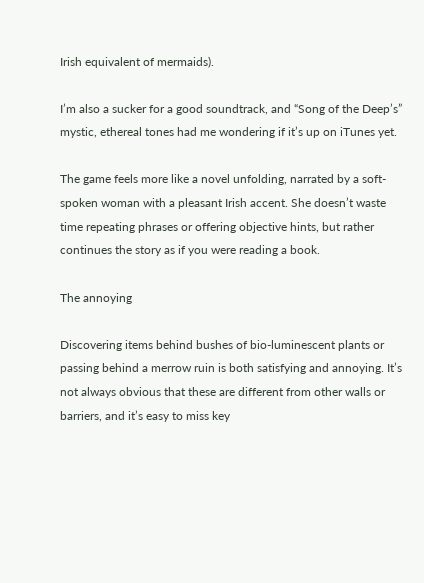Irish equivalent of mermaids).

I’m also a sucker for a good soundtrack, and “Song of the Deep’s” mystic, ethereal tones had me wondering if it’s up on iTunes yet.

The game feels more like a novel unfolding, narrated by a soft-spoken woman with a pleasant Irish accent. She doesn’t waste time repeating phrases or offering objective hints, but rather continues the story as if you were reading a book.

The annoying

Discovering items behind bushes of bio-luminescent plants or passing behind a merrow ruin is both satisfying and annoying. It’s not always obvious that these are different from other walls or barriers, and it’s easy to miss key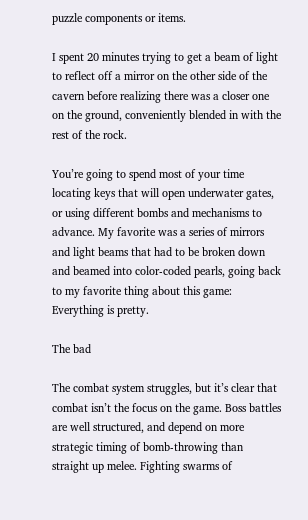puzzle components or items.

I spent 20 minutes trying to get a beam of light to reflect off a mirror on the other side of the cavern before realizing there was a closer one on the ground, conveniently blended in with the rest of the rock.

You’re going to spend most of your time locating keys that will open underwater gates, or using different bombs and mechanisms to advance. My favorite was a series of mirrors and light beams that had to be broken down and beamed into color-coded pearls, going back to my favorite thing about this game: Everything is pretty.

The bad

The combat system struggles, but it’s clear that combat isn’t the focus on the game. Boss battles are well structured, and depend on more strategic timing of bomb-throwing than straight up melee. Fighting swarms of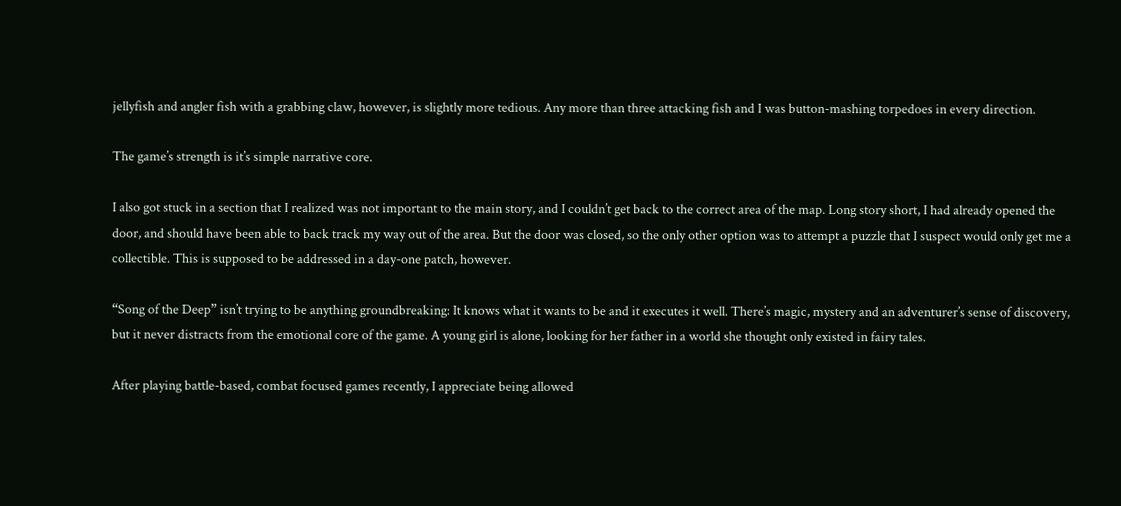jellyfish and angler fish with a grabbing claw, however, is slightly more tedious. Any more than three attacking fish and I was button-mashing torpedoes in every direction.

The game’s strength is it’s simple narrative core.

I also got stuck in a section that I realized was not important to the main story, and I couldn’t get back to the correct area of the map. Long story short, I had already opened the door, and should have been able to back track my way out of the area. But the door was closed, so the only other option was to attempt a puzzle that I suspect would only get me a collectible. This is supposed to be addressed in a day-one patch, however.

“Song of the Deep” isn’t trying to be anything groundbreaking: It knows what it wants to be and it executes it well. There’s magic, mystery and an adventurer’s sense of discovery, but it never distracts from the emotional core of the game. A young girl is alone, looking for her father in a world she thought only existed in fairy tales.

After playing battle-based, combat focused games recently, I appreciate being allowed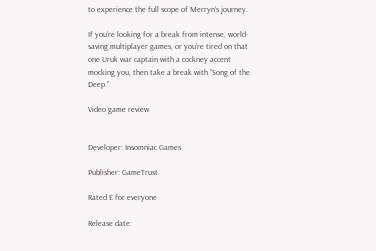to experience the full scope of Merryn’s journey.

If you’re looking for a break from intense, world-saving multiplayer games, or you’re tired on that one Uruk war captain with a cockney accent mocking you, then take a break with “Song of the Deep.”

Video game review


Developer: Insomniac Games

Publisher: GameTrust

Rated E for everyone

Release date: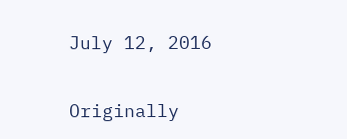July 12, 2016

Originally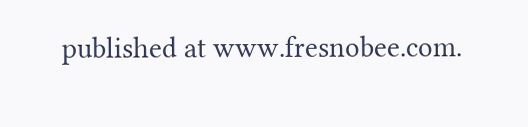published at www.fresnobee.com.